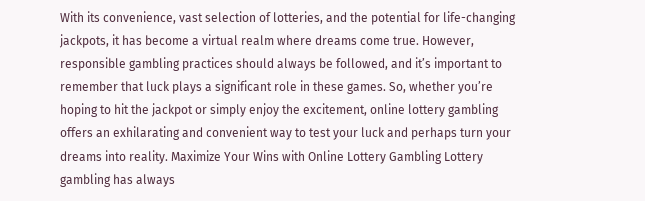With its convenience, vast selection of lotteries, and the potential for life-changing jackpots, it has become a virtual realm where dreams come true. However, responsible gambling practices should always be followed, and it’s important to remember that luck plays a significant role in these games. So, whether you’re hoping to hit the jackpot or simply enjoy the excitement, online lottery gambling offers an exhilarating and convenient way to test your luck and perhaps turn your dreams into reality. Maximize Your Wins with Online Lottery Gambling Lottery gambling has always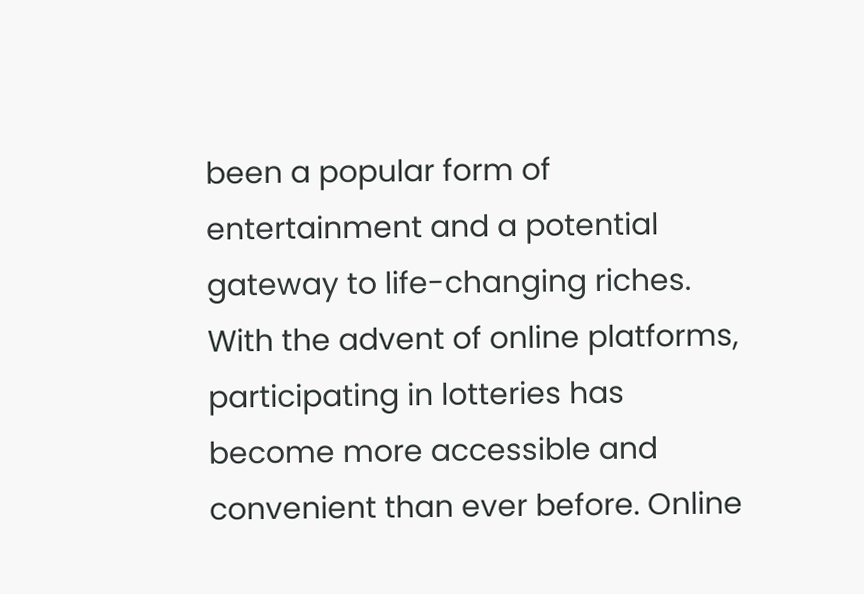been a popular form of entertainment and a potential gateway to life-changing riches. With the advent of online platforms, participating in lotteries has become more accessible and convenient than ever before. Online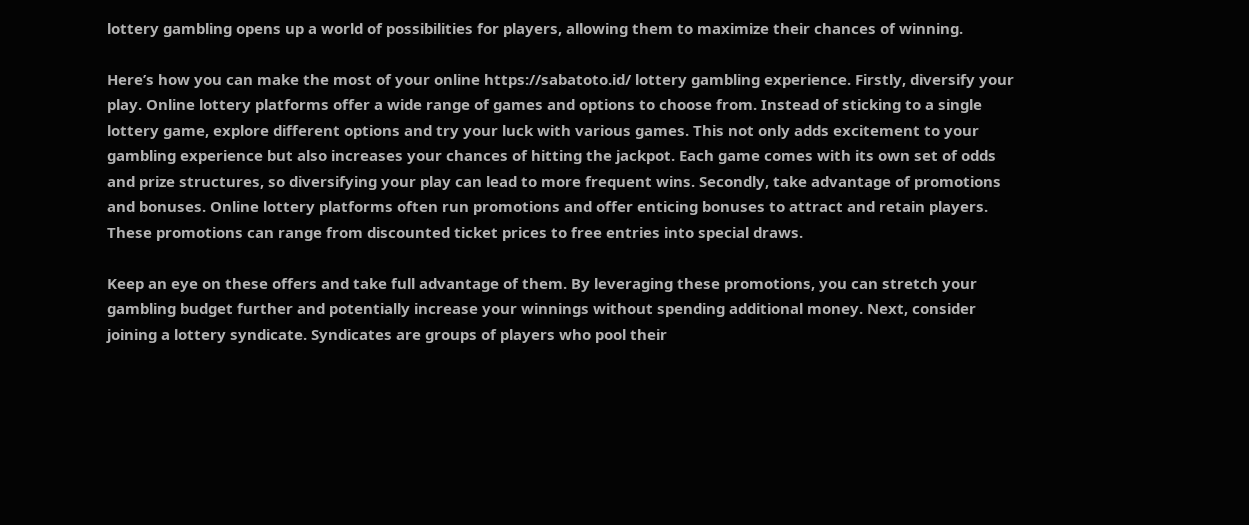lottery gambling opens up a world of possibilities for players, allowing them to maximize their chances of winning.

Here’s how you can make the most of your online https://sabatoto.id/ lottery gambling experience. Firstly, diversify your play. Online lottery platforms offer a wide range of games and options to choose from. Instead of sticking to a single lottery game, explore different options and try your luck with various games. This not only adds excitement to your gambling experience but also increases your chances of hitting the jackpot. Each game comes with its own set of odds and prize structures, so diversifying your play can lead to more frequent wins. Secondly, take advantage of promotions and bonuses. Online lottery platforms often run promotions and offer enticing bonuses to attract and retain players. These promotions can range from discounted ticket prices to free entries into special draws.

Keep an eye on these offers and take full advantage of them. By leveraging these promotions, you can stretch your gambling budget further and potentially increase your winnings without spending additional money. Next, consider joining a lottery syndicate. Syndicates are groups of players who pool their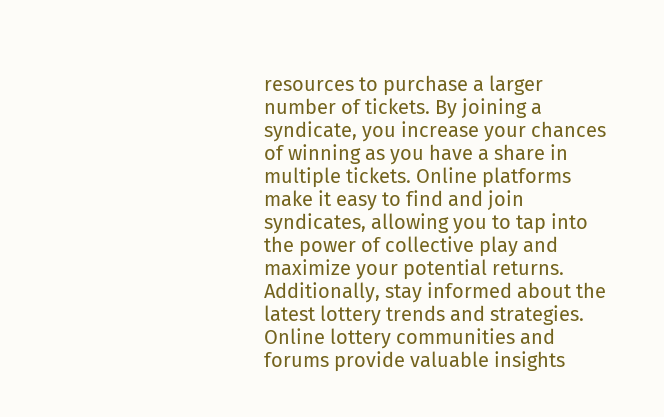resources to purchase a larger number of tickets. By joining a syndicate, you increase your chances of winning as you have a share in multiple tickets. Online platforms make it easy to find and join syndicates, allowing you to tap into the power of collective play and maximize your potential returns. Additionally, stay informed about the latest lottery trends and strategies. Online lottery communities and forums provide valuable insights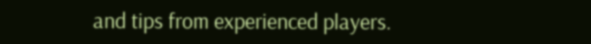and tips from experienced players.